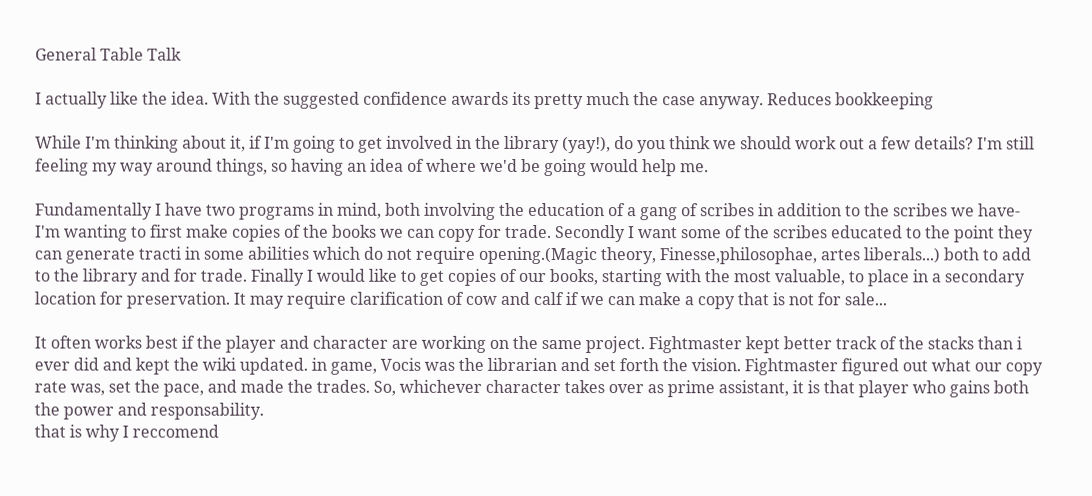General Table Talk

I actually like the idea. With the suggested confidence awards its pretty much the case anyway. Reduces bookkeeping

While I'm thinking about it, if I'm going to get involved in the library (yay!), do you think we should work out a few details? I'm still feeling my way around things, so having an idea of where we'd be going would help me.

Fundamentally I have two programs in mind, both involving the education of a gang of scribes in addition to the scribes we have- I'm wanting to first make copies of the books we can copy for trade. Secondly I want some of the scribes educated to the point they can generate tracti in some abilities which do not require opening.(Magic theory, Finesse,philosophae, artes liberals...) both to add to the library and for trade. Finally I would like to get copies of our books, starting with the most valuable, to place in a secondary location for preservation. It may require clarification of cow and calf if we can make a copy that is not for sale...

It often works best if the player and character are working on the same project. Fightmaster kept better track of the stacks than i ever did and kept the wiki updated. in game, Vocis was the librarian and set forth the vision. Fightmaster figured out what our copy rate was, set the pace, and made the trades. So, whichever character takes over as prime assistant, it is that player who gains both the power and responsability.
that is why I reccomend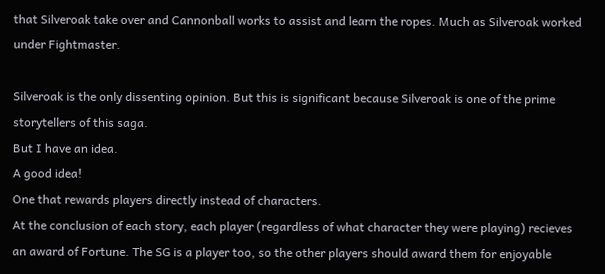that Silveroak take over and Cannonball works to assist and learn the ropes. Much as Silveroak worked under Fightmaster.

Silveroak is the only dissenting opinion. But this is significant because Silveroak is one of the prime storytellers of this saga.
But I have an idea.
A good idea!
One that rewards players directly instead of characters.
At the conclusion of each story, each player (regardless of what character they were playing) recieves an award of Fortune. The SG is a player too, so the other players should award them for enjoyable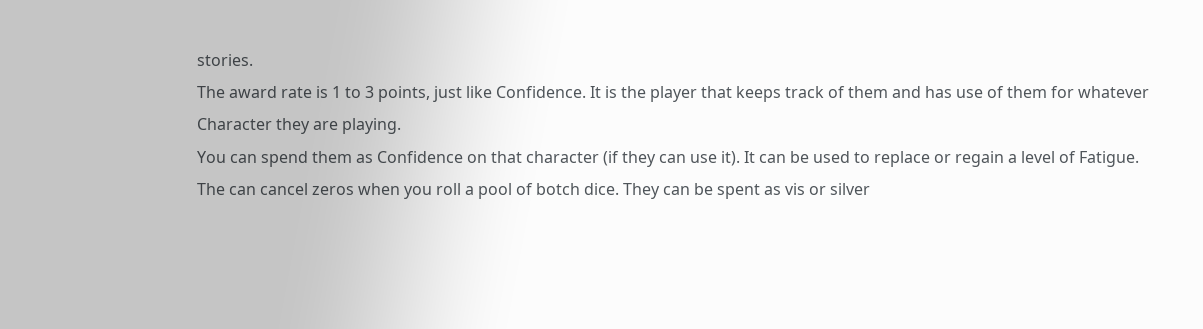stories.
The award rate is 1 to 3 points, just like Confidence. It is the player that keeps track of them and has use of them for whatever Character they are playing.
You can spend them as Confidence on that character (if they can use it). It can be used to replace or regain a level of Fatigue. The can cancel zeros when you roll a pool of botch dice. They can be spent as vis or silver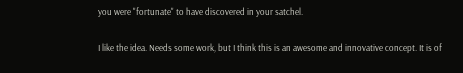you were "fortunate" to have discovered in your satchel.

I like the idea. Needs some work, but I think this is an awesome and innovative concept. It is of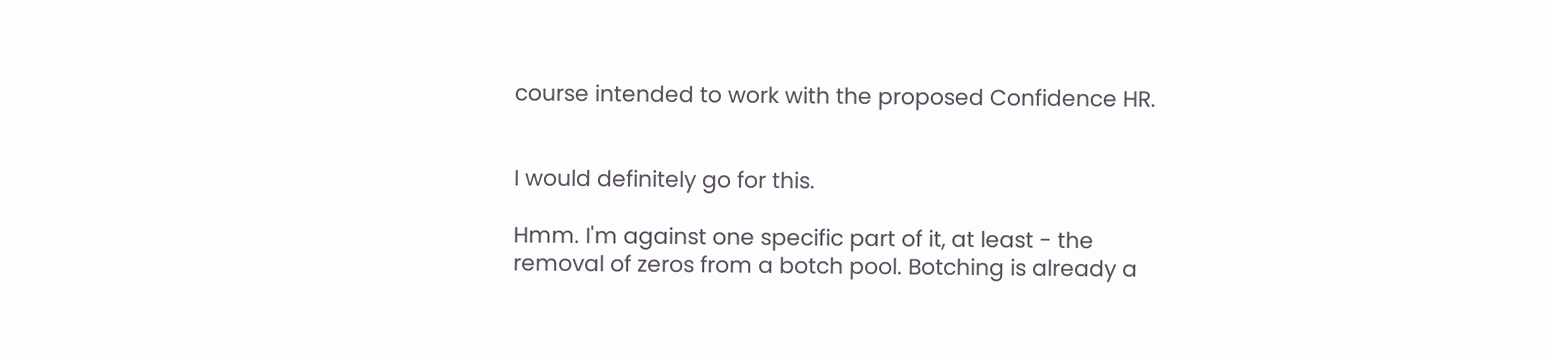course intended to work with the proposed Confidence HR.


I would definitely go for this.

Hmm. I'm against one specific part of it, at least - the removal of zeros from a botch pool. Botching is already a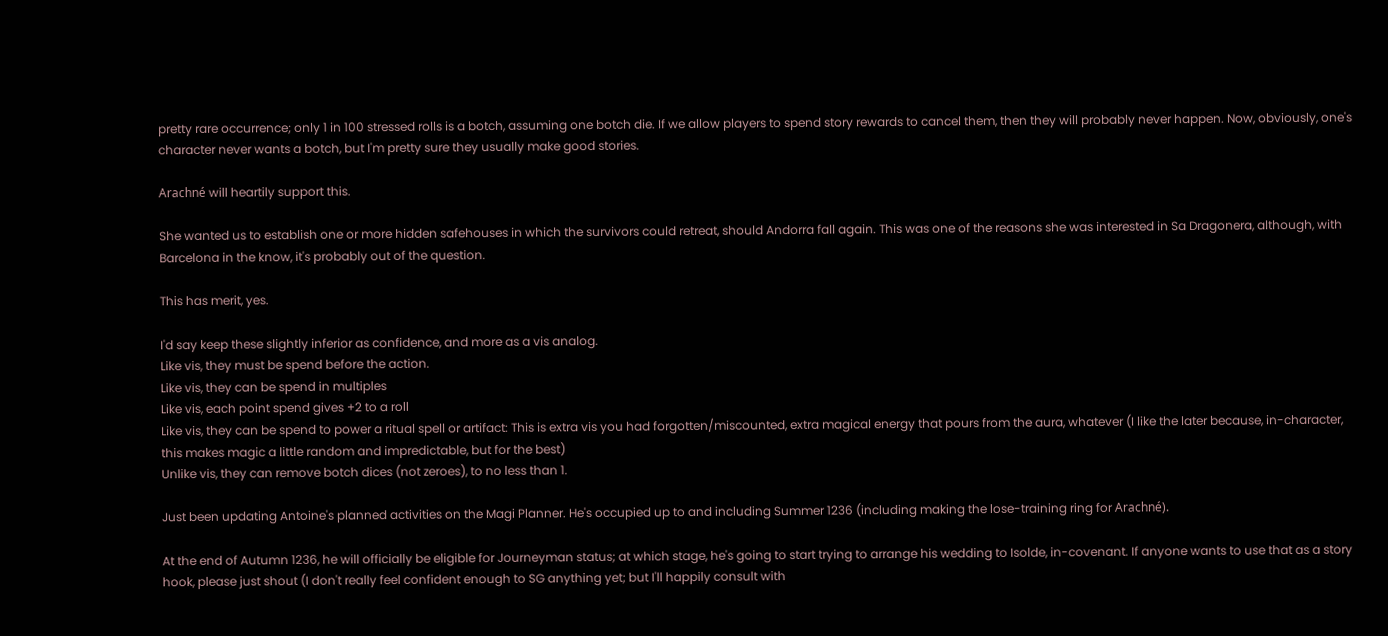pretty rare occurrence; only 1 in 100 stressed rolls is a botch, assuming one botch die. If we allow players to spend story rewards to cancel them, then they will probably never happen. Now, obviously, one's character never wants a botch, but I'm pretty sure they usually make good stories.

Arachné will heartily support this.

She wanted us to establish one or more hidden safehouses in which the survivors could retreat, should Andorra fall again. This was one of the reasons she was interested in Sa Dragonera, although, with Barcelona in the know, it's probably out of the question.

This has merit, yes.

I'd say keep these slightly inferior as confidence, and more as a vis analog.
Like vis, they must be spend before the action.
Like vis, they can be spend in multiples
Like vis, each point spend gives +2 to a roll
Like vis, they can be spend to power a ritual spell or artifact: This is extra vis you had forgotten/miscounted, extra magical energy that pours from the aura, whatever (I like the later because, in-character, this makes magic a little random and impredictable, but for the best)
Unlike vis, they can remove botch dices (not zeroes), to no less than 1.

Just been updating Antoine's planned activities on the Magi Planner. He's occupied up to and including Summer 1236 (including making the lose-training ring for Arachné).

At the end of Autumn 1236, he will officially be eligible for Journeyman status; at which stage, he's going to start trying to arrange his wedding to Isolde, in-covenant. If anyone wants to use that as a story hook, please just shout (I don't really feel confident enough to SG anything yet; but I'll happily consult with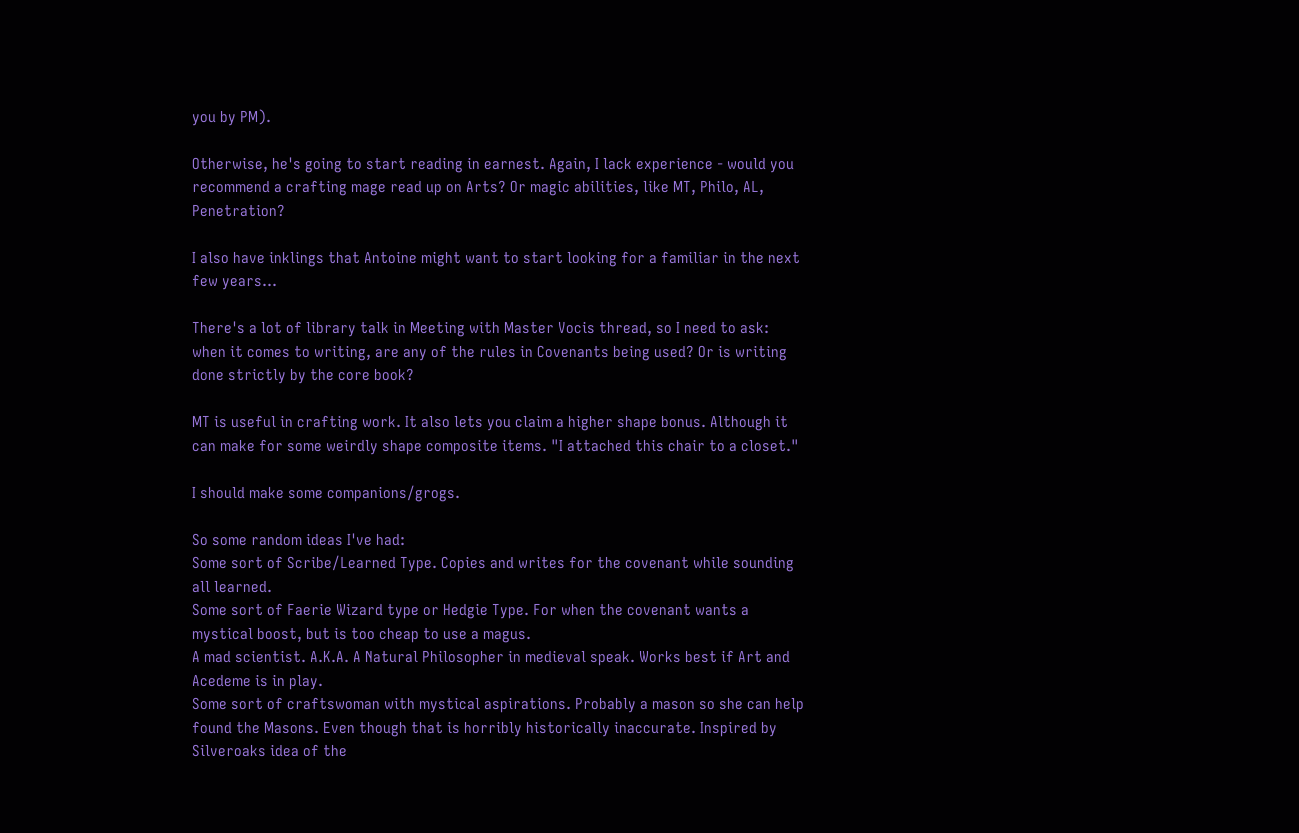you by PM).

Otherwise, he's going to start reading in earnest. Again, I lack experience - would you recommend a crafting mage read up on Arts? Or magic abilities, like MT, Philo, AL, Penetration?

I also have inklings that Antoine might want to start looking for a familiar in the next few years...

There's a lot of library talk in Meeting with Master Vocis thread, so I need to ask: when it comes to writing, are any of the rules in Covenants being used? Or is writing done strictly by the core book?

MT is useful in crafting work. It also lets you claim a higher shape bonus. Although it can make for some weirdly shape composite items. "I attached this chair to a closet."

I should make some companions/grogs.

So some random ideas I've had:
Some sort of Scribe/Learned Type. Copies and writes for the covenant while sounding all learned.
Some sort of Faerie Wizard type or Hedgie Type. For when the covenant wants a mystical boost, but is too cheap to use a magus.
A mad scientist. A.K.A. A Natural Philosopher in medieval speak. Works best if Art and Acedeme is in play.
Some sort of craftswoman with mystical aspirations. Probably a mason so she can help found the Masons. Even though that is horribly historically inaccurate. Inspired by Silveroaks idea of the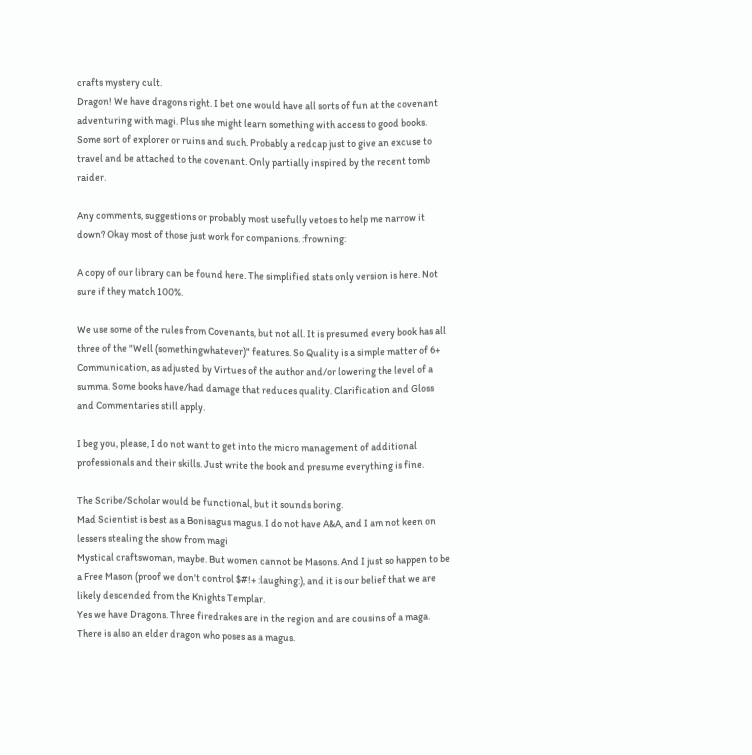crafts mystery cult.
Dragon! We have dragons right. I bet one would have all sorts of fun at the covenant adventuring with magi. Plus she might learn something with access to good books.
Some sort of explorer or ruins and such. Probably a redcap just to give an excuse to travel and be attached to the covenant. Only partially inspired by the recent tomb raider.

Any comments, suggestions or probably most usefully vetoes to help me narrow it down? Okay most of those just work for companions. :frowning:

A copy of our library can be found here. The simplified stats only version is here. Not sure if they match 100%.

We use some of the rules from Covenants, but not all. It is presumed every book has all three of the "Well (somethingwhatever)" features. So Quality is a simple matter of 6+ Communication, as adjusted by Virtues of the author and/or lowering the level of a summa. Some books have/had damage that reduces quality. Clarification and Gloss and Commentaries still apply.

I beg you, please, I do not want to get into the micro management of additional professionals and their skills. Just write the book and presume everything is fine.

The Scribe/Scholar would be functional, but it sounds boring.
Mad Scientist is best as a Bonisagus magus. I do not have A&A, and I am not keen on lessers stealing the show from magi
Mystical craftswoman, maybe. But women cannot be Masons. And I just so happen to be a Free Mason (proof we don't control $#!+ :laughing:), and it is our belief that we are likely descended from the Knights Templar.
Yes we have Dragons. Three firedrakes are in the region and are cousins of a maga. There is also an elder dragon who poses as a magus.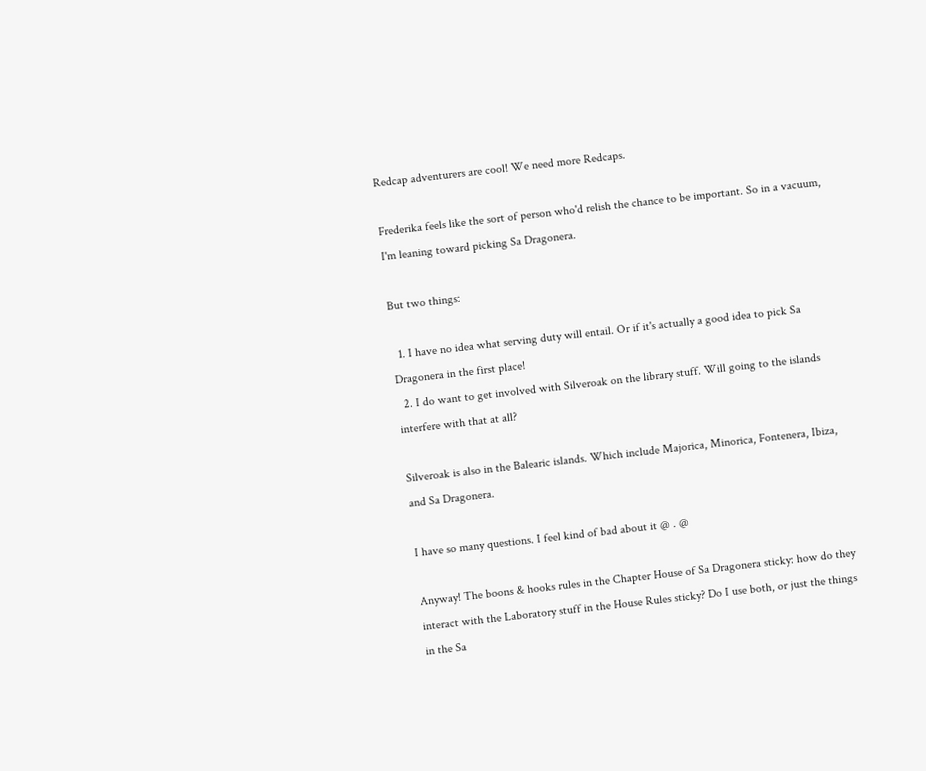Redcap adventurers are cool! We need more Redcaps.

Frederika feels like the sort of person who'd relish the chance to be important. So in a vacuum, I'm leaning toward picking Sa Dragonera.

But two things:

  1. I have no idea what serving duty will entail. Or if it's actually a good idea to pick Sa Dragonera in the first place!
  2. I do want to get involved with Silveroak on the library stuff. Will going to the islands interfere with that at all?

Silveroak is also in the Balearic islands. Which include Majorica, Minorica, Fontenera, Ibiza, and Sa Dragonera.

I have so many questions. I feel kind of bad about it @ . @

Anyway! The boons & hooks rules in the Chapter House of Sa Dragonera sticky: how do they interact with the Laboratory stuff in the House Rules sticky? Do I use both, or just the things in the Sa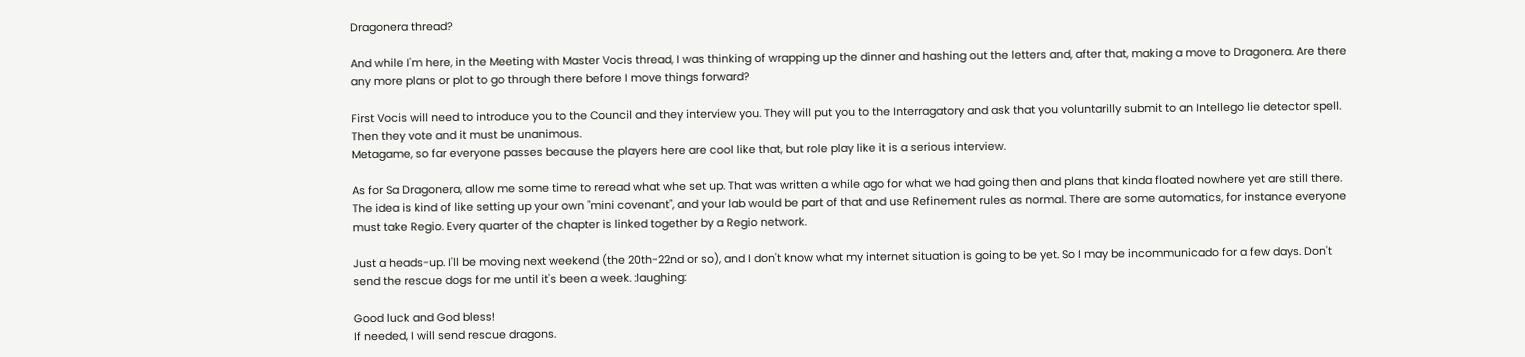Dragonera thread?

And while I'm here, in the Meeting with Master Vocis thread, I was thinking of wrapping up the dinner and hashing out the letters and, after that, making a move to Dragonera. Are there any more plans or plot to go through there before I move things forward?

First Vocis will need to introduce you to the Council and they interview you. They will put you to the Interragatory and ask that you voluntarilly submit to an Intellego lie detector spell. Then they vote and it must be unanimous.
Metagame, so far everyone passes because the players here are cool like that, but role play like it is a serious interview.

As for Sa Dragonera, allow me some time to reread what whe set up. That was written a while ago for what we had going then and plans that kinda floated nowhere yet are still there.
The idea is kind of like setting up your own "mini covenant", and your lab would be part of that and use Refinement rules as normal. There are some automatics, for instance everyone must take Regio. Every quarter of the chapter is linked together by a Regio network.

Just a heads-up. I'll be moving next weekend (the 20th-22nd or so), and I don't know what my internet situation is going to be yet. So I may be incommunicado for a few days. Don't send the rescue dogs for me until it's been a week. :laughing:

Good luck and God bless!
If needed, I will send rescue dragons.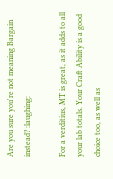Are you sure you're not meaning Bargain instead? :laughing:

For a verditius, MT is great, as it adds to all your lab totals. Your Craft Ability is a good choice too, as well as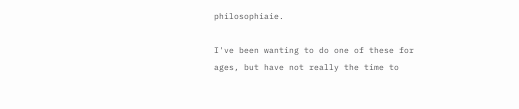philosophiaie.

I've been wanting to do one of these for ages, but have not really the time to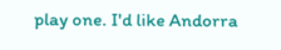play one. I'd like Andorra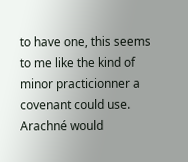to have one, this seems to me like the kind of minor practicionner a covenant could use. Arachné would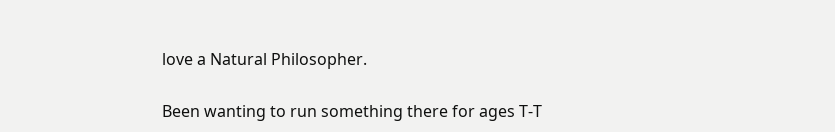love a Natural Philosopher.

Been wanting to run something there for ages T-T